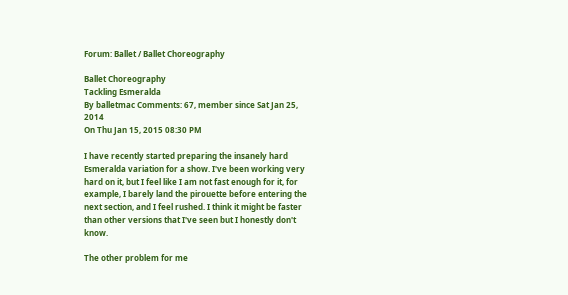Forum: Ballet / Ballet Choreography

Ballet Choreography
Tackling Esmeralda
By balletmac Comments: 67, member since Sat Jan 25, 2014
On Thu Jan 15, 2015 08:30 PM

I have recently started preparing the insanely hard Esmeralda variation for a show. I've been working very hard on it, but I feel like I am not fast enough for it, for example, I barely land the pirouette before entering the next section, and I feel rushed. I think it might be faster than other versions that I've seen but I honestly don't know.

The other problem for me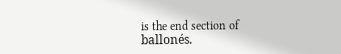is the end section of ballonés.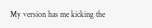My version has me kicking the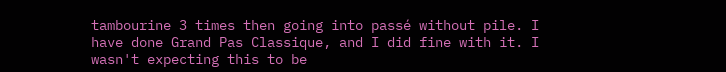tambourine 3 times then going into passé without pile. I have done Grand Pas Classique, and I did fine with it. I wasn't expecting this to be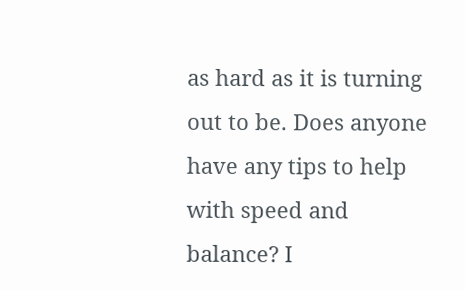as hard as it is turning out to be. Does anyone have any tips to help with speed and balance? I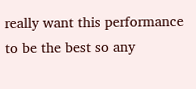really want this performance to be the best so any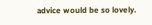advice would be so lovely.